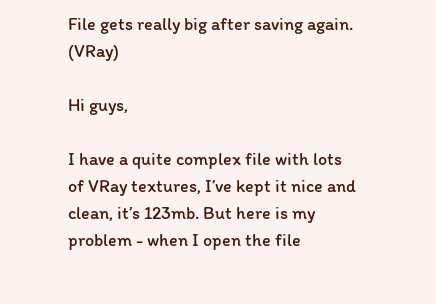File gets really big after saving again. (VRay)

Hi guys,

I have a quite complex file with lots of VRay textures, I’ve kept it nice and clean, it’s 123mb. But here is my problem - when I open the file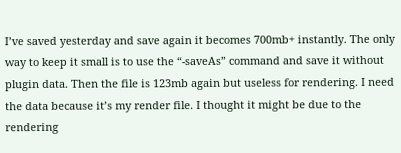I’ve saved yesterday and save again it becomes 700mb+ instantly. The only way to keep it small is to use the “-saveAs” command and save it without plugin data. Then the file is 123mb again but useless for rendering. I need the data because it’s my render file. I thought it might be due to the rendering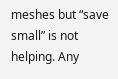meshes but “save small” is not helping. Any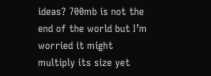ideas? 700mb is not the end of the world but I’m worried it might multiply its size yet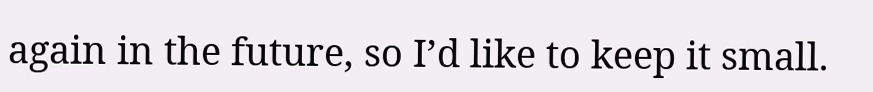again in the future, so I’d like to keep it small.